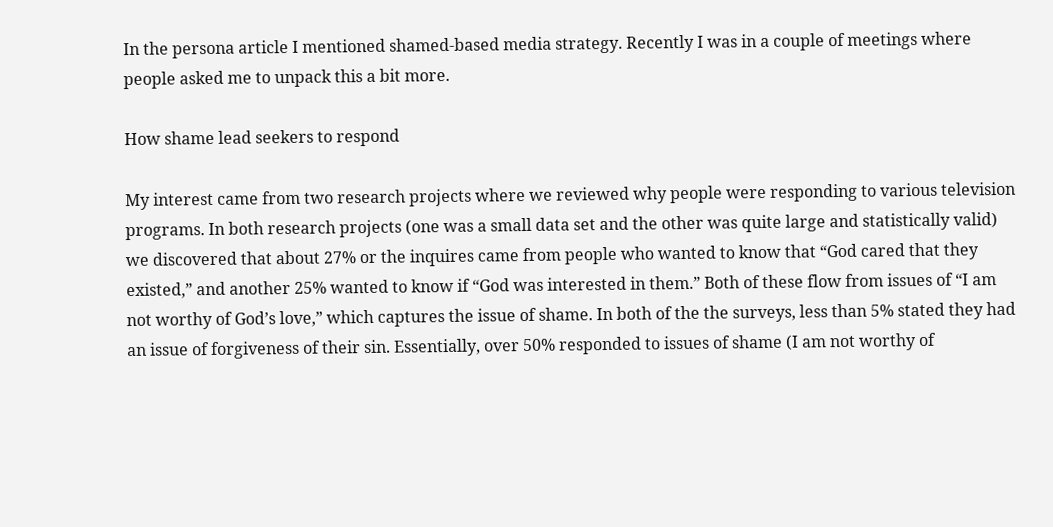In the persona article I mentioned shamed-based media strategy. Recently I was in a couple of meetings where people asked me to unpack this a bit more.

How shame lead seekers to respond

My interest came from two research projects where we reviewed why people were responding to various television programs. In both research projects (one was a small data set and the other was quite large and statistically valid) we discovered that about 27% or the inquires came from people who wanted to know that “God cared that they existed,” and another 25% wanted to know if “God was interested in them.” Both of these flow from issues of “I am not worthy of God’s love,” which captures the issue of shame. In both of the the surveys, less than 5% stated they had an issue of forgiveness of their sin. Essentially, over 50% responded to issues of shame (I am not worthy of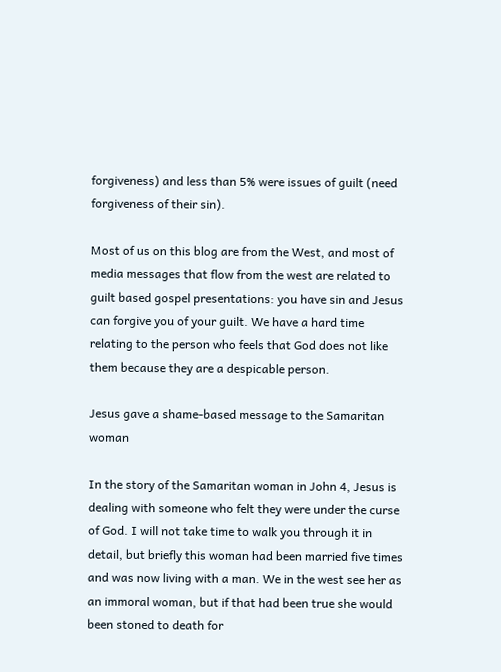forgiveness) and less than 5% were issues of guilt (need forgiveness of their sin).

Most of us on this blog are from the West, and most of media messages that flow from the west are related to guilt based gospel presentations: you have sin and Jesus can forgive you of your guilt. We have a hard time relating to the person who feels that God does not like them because they are a despicable person.

Jesus gave a shame-based message to the Samaritan woman

In the story of the Samaritan woman in John 4, Jesus is dealing with someone who felt they were under the curse of God. I will not take time to walk you through it in detail, but briefly this woman had been married five times and was now living with a man. We in the west see her as an immoral woman, but if that had been true she would been stoned to death for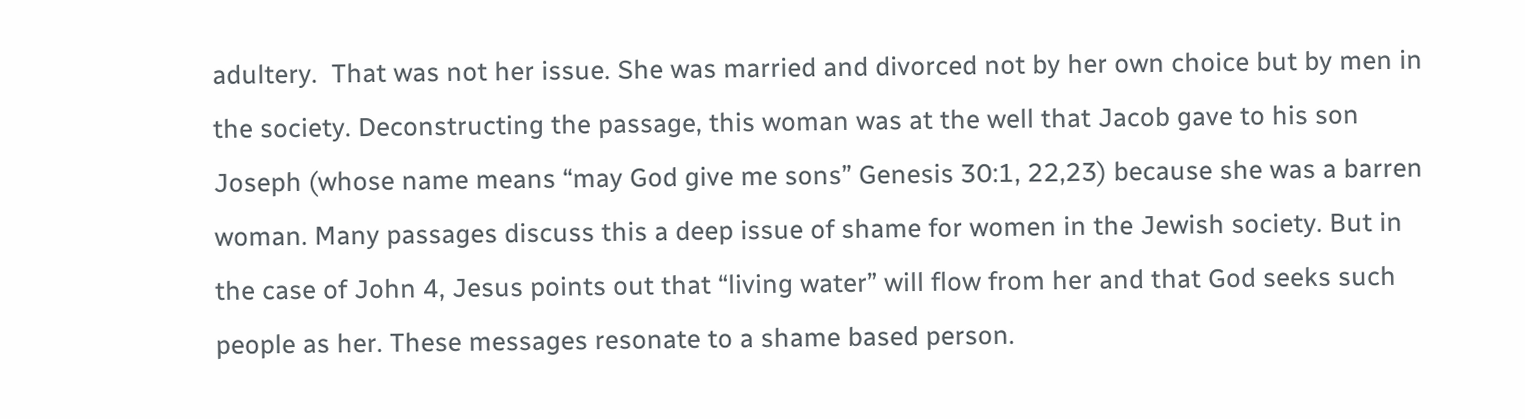adultery.  That was not her issue. She was married and divorced not by her own choice but by men in the society. Deconstructing the passage, this woman was at the well that Jacob gave to his son Joseph (whose name means “may God give me sons” Genesis 30:1, 22,23) because she was a barren woman. Many passages discuss this a deep issue of shame for women in the Jewish society. But in the case of John 4, Jesus points out that “living water” will flow from her and that God seeks such people as her. These messages resonate to a shame based person.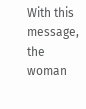With this message, the woman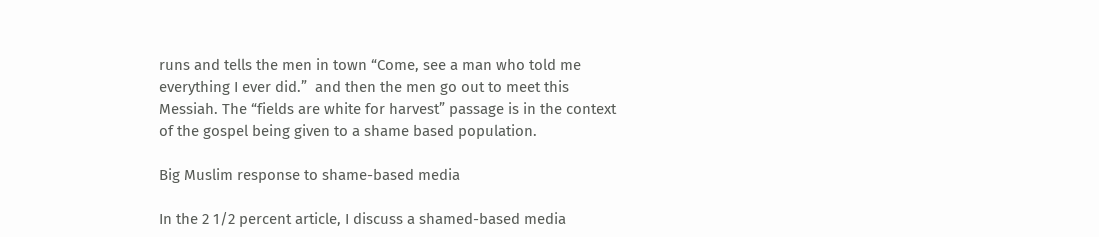runs and tells the men in town “Come, see a man who told me everything I ever did.”  and then the men go out to meet this Messiah. The “fields are white for harvest” passage is in the context of the gospel being given to a shame based population.

Big Muslim response to shame-based media

In the 2 1/2 percent article, I discuss a shamed-based media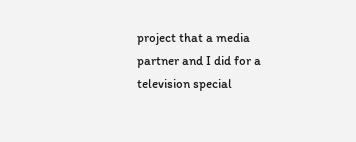project that a media partner and I did for a television special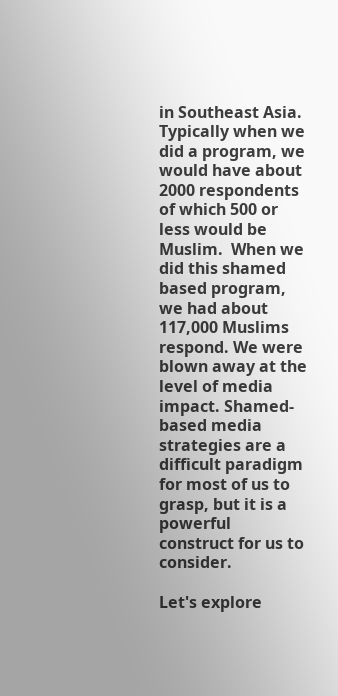in Southeast Asia. Typically when we did a program, we would have about 2000 respondents of which 500 or less would be Muslim.  When we did this shamed based program, we had about 117,000 Muslims respond. We were blown away at the level of media impact. Shamed-based media strategies are a difficult paradigm for most of us to grasp, but it is a powerful construct for us to consider.

Let's explore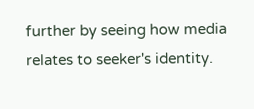further by seeing how media relates to seeker's identity.